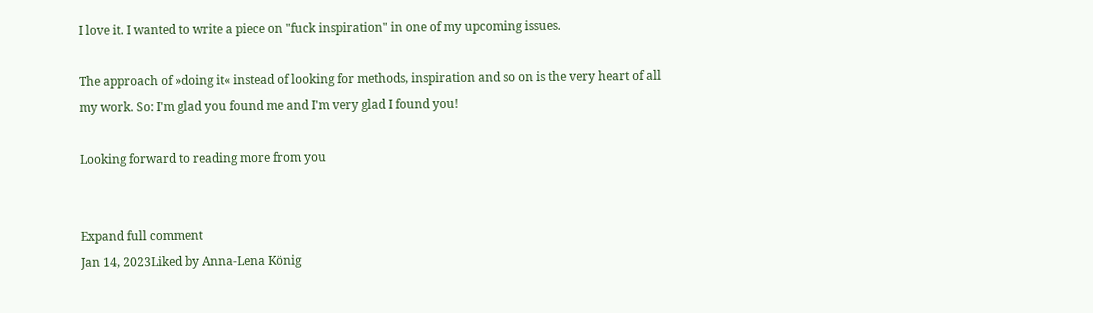I love it. I wanted to write a piece on "fuck inspiration" in one of my upcoming issues.

The approach of »doing it« instead of looking for methods, inspiration and so on is the very heart of all my work. So: I'm glad you found me and I'm very glad I found you!

Looking forward to reading more from you


Expand full comment
Jan 14, 2023Liked by Anna-Lena König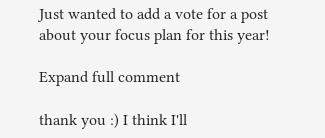Just wanted to add a vote for a post about your focus plan for this year!

Expand full comment

thank you :) I think I'll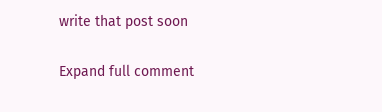write that post soon

Expand full comment